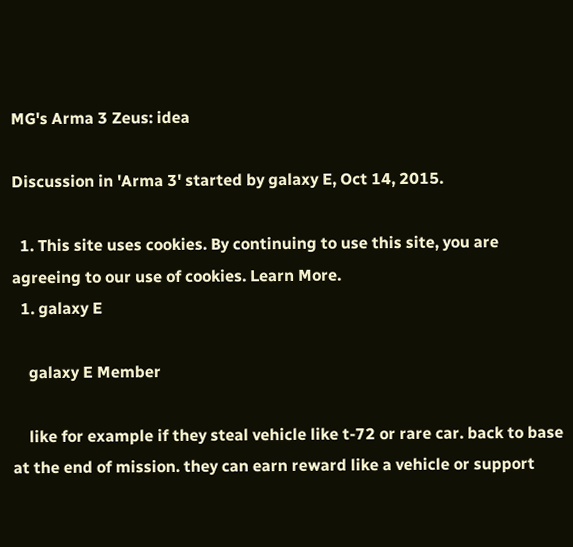MG's Arma 3 Zeus: idea

Discussion in 'Arma 3' started by galaxy E, Oct 14, 2015.

  1. This site uses cookies. By continuing to use this site, you are agreeing to our use of cookies. Learn More.
  1. galaxy E

    galaxy E Member

    like for example if they steal vehicle like t-72 or rare car. back to base at the end of mission. they can earn reward like a vehicle or support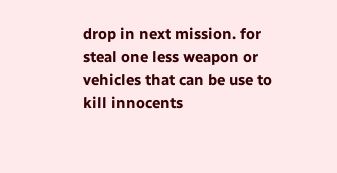drop in next mission. for steal one less weapon or vehicles that can be use to kill innocents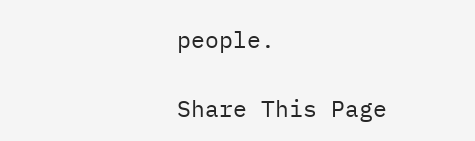people.

Share This Page